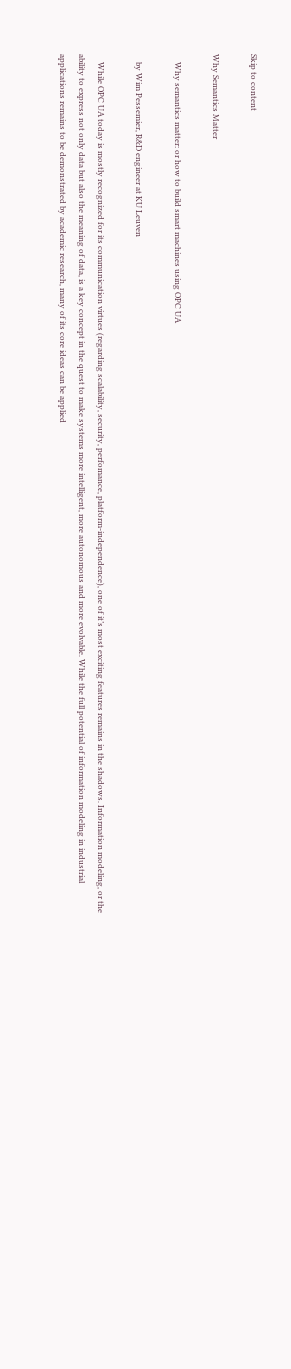Skip to content

Why Semantics Matter

    Why semantics matter: or how to build smart machines using OPC UA

    by Wim Pessemier, R&D engineer at KU Leuven

    While OPC UA today is mostly recognized for its communication virtues (regarding scalability, security, perfomance, platform-independence), one of it’s most exciting features remains in the shadows. Information modeling, or the ability to express not only data but also the meaning of data, is a key concept in the quest to make systems more intelligent, more autonomous and more evolvable. While the full potential of information modeling in industrial applications remains to be demonstrated by academic research, many of its core ideas can be applied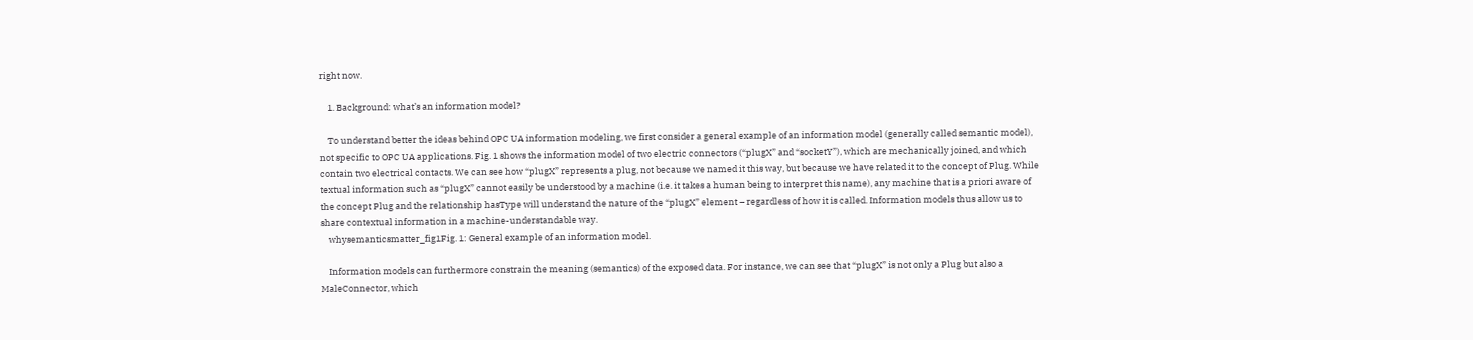right now.

    1. Background: what’s an information model?

    To understand better the ideas behind OPC UA information modeling, we first consider a general example of an information model (generally called semantic model), not specific to OPC UA applications. Fig. 1 shows the information model of two electric connectors (“plugX” and “socketY”), which are mechanically joined, and which contain two electrical contacts. We can see how “plugX” represents a plug, not because we named it this way, but because we have related it to the concept of Plug. While textual information such as “plugX” cannot easily be understood by a machine (i.e. it takes a human being to interpret this name), any machine that is a priori aware of the concept Plug and the relationship hasType will understand the nature of the “plugX” element – regardless of how it is called. Information models thus allow us to share contextual information in a machine-understandable way.
    whysemanticsmatter_fig1Fig. 1: General example of an information model.

    Information models can furthermore constrain the meaning (semantics) of the exposed data. For instance, we can see that “plugX” is not only a Plug but also a MaleConnector, which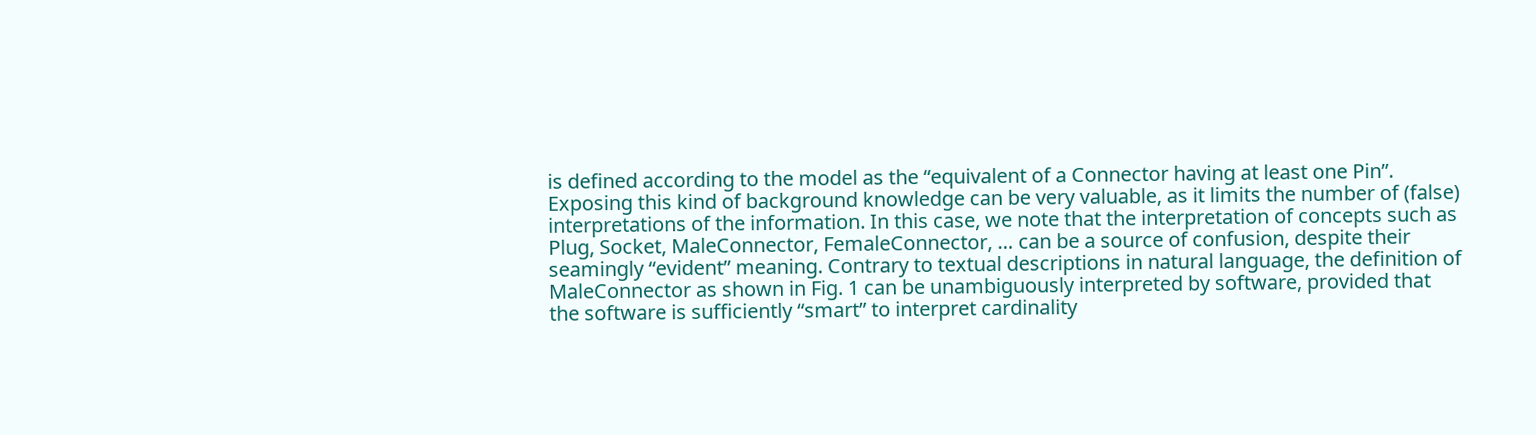is defined according to the model as the “equivalent of a Connector having at least one Pin”. Exposing this kind of background knowledge can be very valuable, as it limits the number of (false) interpretations of the information. In this case, we note that the interpretation of concepts such as Plug, Socket, MaleConnector, FemaleConnector, … can be a source of confusion, despite their seamingly “evident” meaning. Contrary to textual descriptions in natural language, the definition of MaleConnector as shown in Fig. 1 can be unambiguously interpreted by software, provided that the software is sufficiently “smart” to interpret cardinality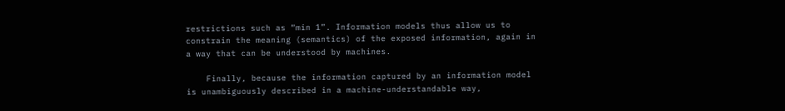restrictions such as “min 1”. Information models thus allow us to constrain the meaning (semantics) of the exposed information, again in a way that can be understood by machines.

    Finally, because the information captured by an information model is unambiguously described in a machine-understandable way,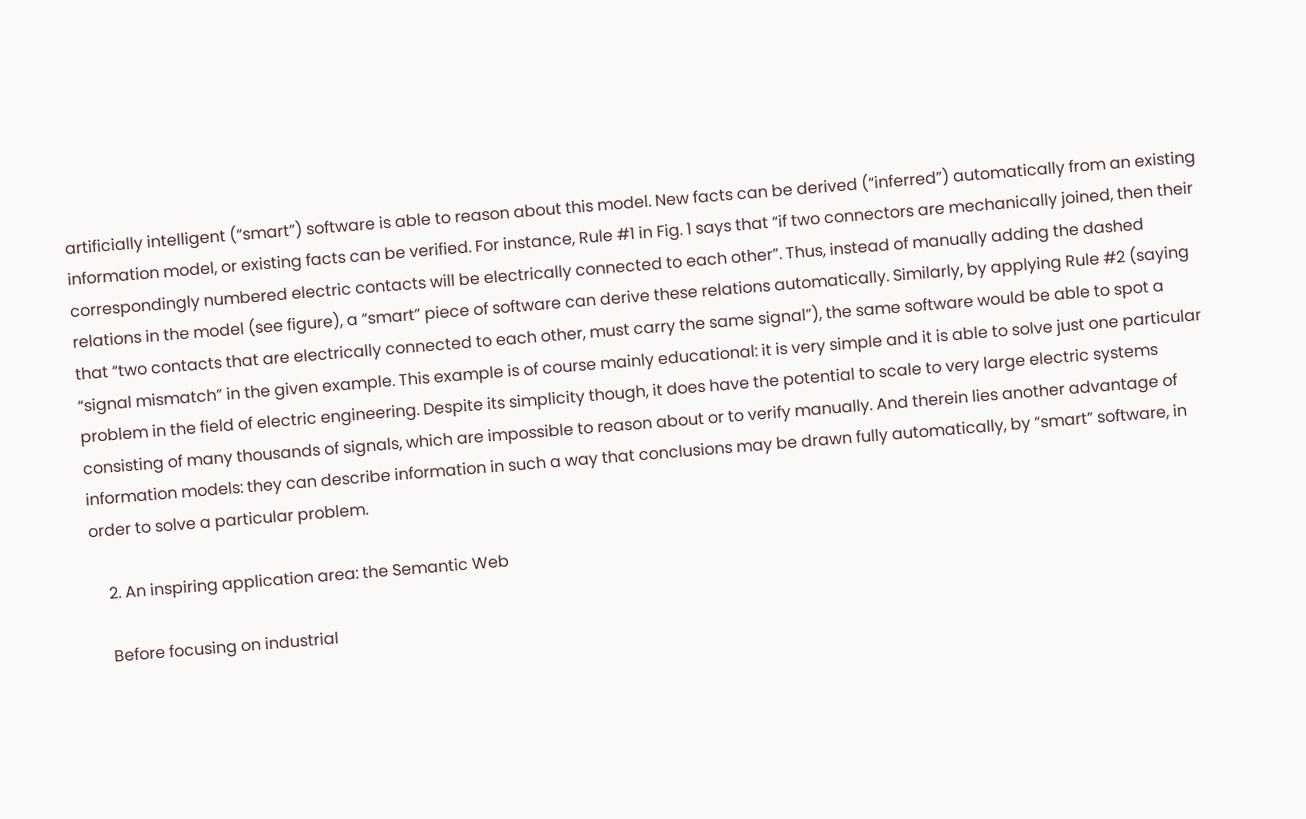artificially intelligent (“smart”) software is able to reason about this model. New facts can be derived (“inferred”) automatically from an existing information model, or existing facts can be verified. For instance, Rule #1 in Fig. 1 says that “if two connectors are mechanically joined, then their correspondingly numbered electric contacts will be electrically connected to each other”. Thus, instead of manually adding the dashed relations in the model (see figure), a “smart” piece of software can derive these relations automatically. Similarly, by applying Rule #2 (saying that “two contacts that are electrically connected to each other, must carry the same signal”), the same software would be able to spot a “signal mismatch” in the given example. This example is of course mainly educational: it is very simple and it is able to solve just one particular problem in the field of electric engineering. Despite its simplicity though, it does have the potential to scale to very large electric systems consisting of many thousands of signals, which are impossible to reason about or to verify manually. And therein lies another advantage of information models: they can describe information in such a way that conclusions may be drawn fully automatically, by “smart” software, in order to solve a particular problem.

    2. An inspiring application area: the Semantic Web

    Before focusing on industrial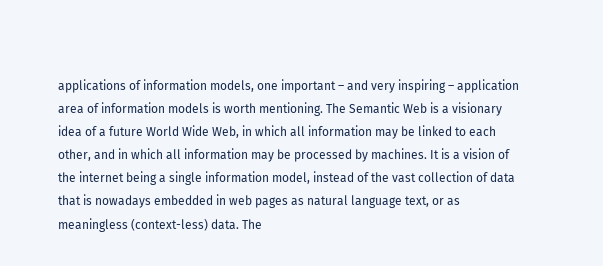applications of information models, one important – and very inspiring – application area of information models is worth mentioning. The Semantic Web is a visionary idea of a future World Wide Web, in which all information may be linked to each other, and in which all information may be processed by machines. It is a vision of the internet being a single information model, instead of the vast collection of data that is nowadays embedded in web pages as natural language text, or as meaningless (context-less) data. The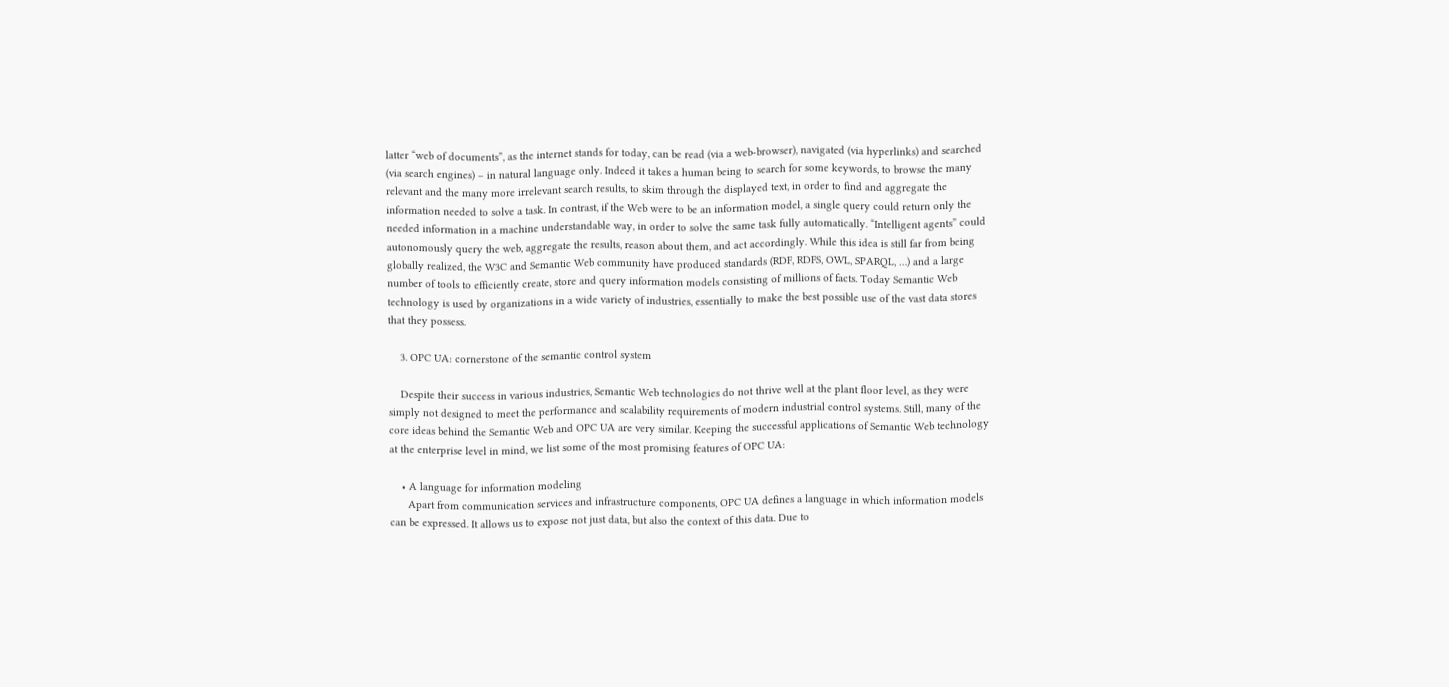latter “web of documents”, as the internet stands for today, can be read (via a web-browser), navigated (via hyperlinks) and searched (via search engines) – in natural language only. Indeed it takes a human being to search for some keywords, to browse the many relevant and the many more irrelevant search results, to skim through the displayed text, in order to find and aggregate the information needed to solve a task. In contrast, if the Web were to be an information model, a single query could return only the needed information in a machine understandable way, in order to solve the same task fully automatically. “Intelligent agents” could autonomously query the web, aggregate the results, reason about them, and act accordingly. While this idea is still far from being globally realized, the W3C and Semantic Web community have produced standards (RDF, RDFS, OWL, SPARQL, …) and a large number of tools to efficiently create, store and query information models consisting of millions of facts. Today Semantic Web technology is used by organizations in a wide variety of industries, essentially to make the best possible use of the vast data stores that they possess.

    3. OPC UA: cornerstone of the semantic control system

    Despite their success in various industries, Semantic Web technologies do not thrive well at the plant floor level, as they were simply not designed to meet the performance and scalability requirements of modern industrial control systems. Still, many of the core ideas behind the Semantic Web and OPC UA are very similar. Keeping the successful applications of Semantic Web technology at the enterprise level in mind, we list some of the most promising features of OPC UA:

    • A language for information modeling
      Apart from communication services and infrastructure components, OPC UA defines a language in which information models can be expressed. It allows us to expose not just data, but also the context of this data. Due to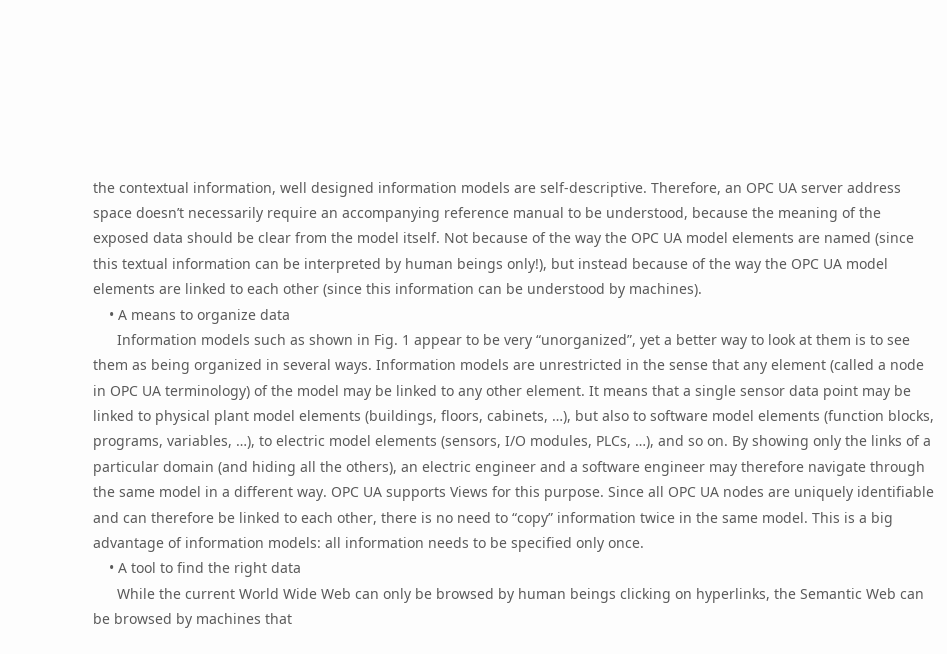the contextual information, well designed information models are self-descriptive. Therefore, an OPC UA server address space doesn’t necessarily require an accompanying reference manual to be understood, because the meaning of the exposed data should be clear from the model itself. Not because of the way the OPC UA model elements are named (since this textual information can be interpreted by human beings only!), but instead because of the way the OPC UA model elements are linked to each other (since this information can be understood by machines).
    • A means to organize data
      Information models such as shown in Fig. 1 appear to be very “unorganized”, yet a better way to look at them is to see them as being organized in several ways. Information models are unrestricted in the sense that any element (called a node in OPC UA terminology) of the model may be linked to any other element. It means that a single sensor data point may be linked to physical plant model elements (buildings, floors, cabinets, …), but also to software model elements (function blocks, programs, variables, …), to electric model elements (sensors, I/O modules, PLCs, …), and so on. By showing only the links of a particular domain (and hiding all the others), an electric engineer and a software engineer may therefore navigate through the same model in a different way. OPC UA supports Views for this purpose. Since all OPC UA nodes are uniquely identifiable and can therefore be linked to each other, there is no need to “copy” information twice in the same model. This is a big advantage of information models: all information needs to be specified only once.
    • A tool to find the right data
      While the current World Wide Web can only be browsed by human beings clicking on hyperlinks, the Semantic Web can be browsed by machines that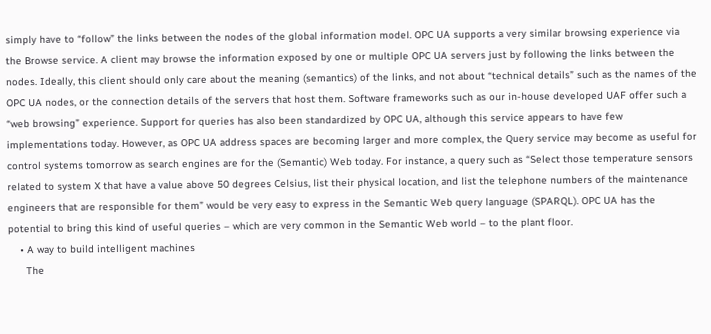simply have to “follow” the links between the nodes of the global information model. OPC UA supports a very similar browsing experience via the Browse service. A client may browse the information exposed by one or multiple OPC UA servers just by following the links between the nodes. Ideally, this client should only care about the meaning (semantics) of the links, and not about “technical details” such as the names of the OPC UA nodes, or the connection details of the servers that host them. Software frameworks such as our in-house developed UAF offer such a “web browsing” experience. Support for queries has also been standardized by OPC UA, although this service appears to have few implementations today. However, as OPC UA address spaces are becoming larger and more complex, the Query service may become as useful for control systems tomorrow as search engines are for the (Semantic) Web today. For instance, a query such as “Select those temperature sensors related to system X that have a value above 50 degrees Celsius, list their physical location, and list the telephone numbers of the maintenance engineers that are responsible for them” would be very easy to express in the Semantic Web query language (SPARQL). OPC UA has the potential to bring this kind of useful queries – which are very common in the Semantic Web world – to the plant floor.
    • A way to build intelligent machines
      The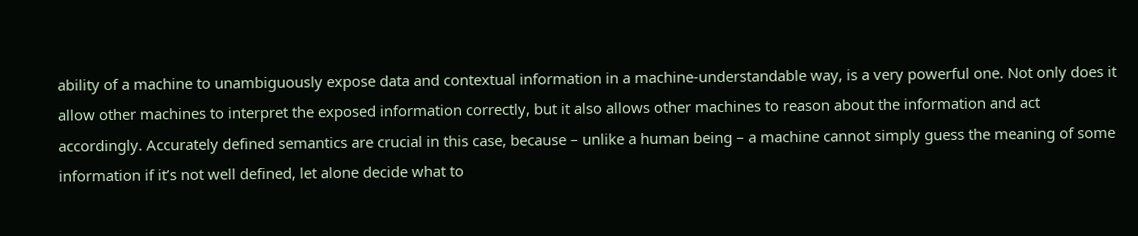ability of a machine to unambiguously expose data and contextual information in a machine-understandable way, is a very powerful one. Not only does it allow other machines to interpret the exposed information correctly, but it also allows other machines to reason about the information and act accordingly. Accurately defined semantics are crucial in this case, because – unlike a human being – a machine cannot simply guess the meaning of some information if it’s not well defined, let alone decide what to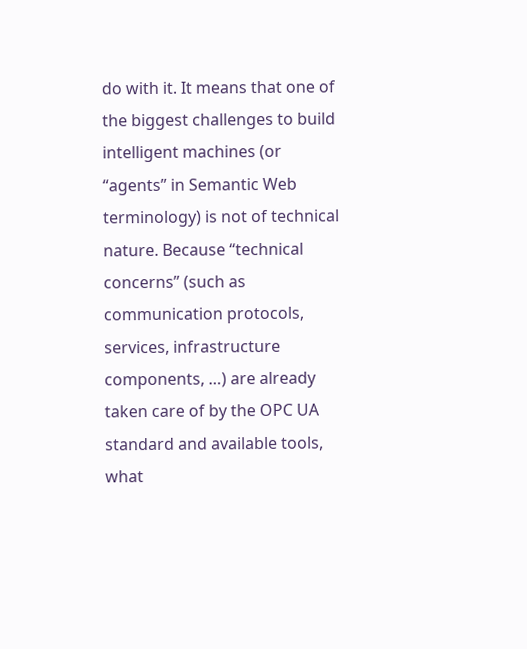do with it. It means that one of the biggest challenges to build intelligent machines (or “agents” in Semantic Web terminology) is not of technical nature. Because “technical concerns” (such as communication protocols, services, infrastructure components, …) are already taken care of by the OPC UA standard and available tools, what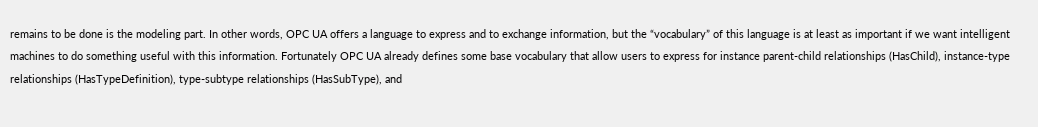remains to be done is the modeling part. In other words, OPC UA offers a language to express and to exchange information, but the “vocabulary” of this language is at least as important if we want intelligent machines to do something useful with this information. Fortunately OPC UA already defines some base vocabulary that allow users to express for instance parent-child relationships (HasChild), instance-type relationships (HasTypeDefinition), type-subtype relationships (HasSubType), and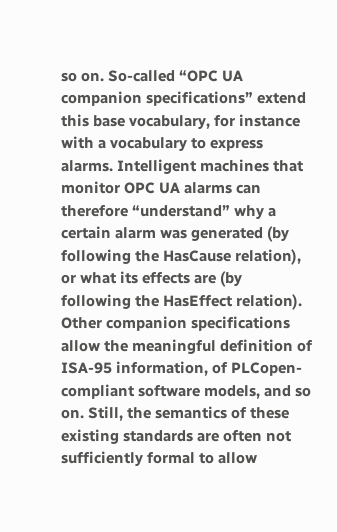so on. So-called “OPC UA companion specifications” extend this base vocabulary, for instance with a vocabulary to express alarms. Intelligent machines that monitor OPC UA alarms can therefore “understand” why a certain alarm was generated (by following the HasCause relation), or what its effects are (by following the HasEffect relation). Other companion specifications allow the meaningful definition of ISA-95 information, of PLCopen-compliant software models, and so on. Still, the semantics of these existing standards are often not sufficiently formal to allow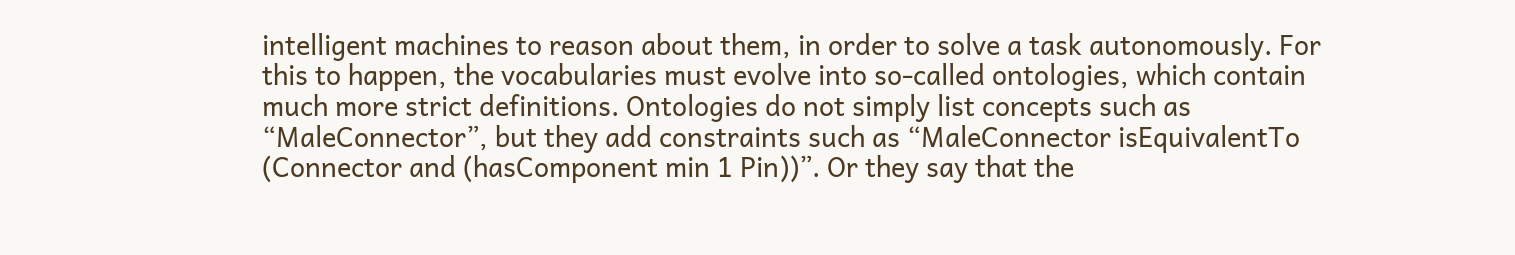intelligent machines to reason about them, in order to solve a task autonomously. For this to happen, the vocabularies must evolve into so-called ontologies, which contain much more strict definitions. Ontologies do not simply list concepts such as “MaleConnector”, but they add constraints such as “MaleConnector isEquivalentTo (Connector and (hasComponent min 1 Pin))”. Or they say that the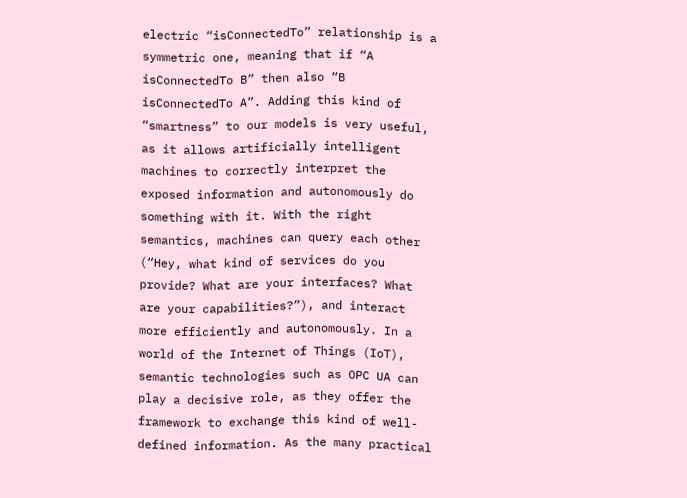electric “isConnectedTo” relationship is a symmetric one, meaning that if “A isConnectedTo B” then also “B isConnectedTo A”. Adding this kind of “smartness” to our models is very useful, as it allows artificially intelligent machines to correctly interpret the exposed information and autonomously do something with it. With the right semantics, machines can query each other (“Hey, what kind of services do you provide? What are your interfaces? What are your capabilities?”), and interact more efficiently and autonomously. In a world of the Internet of Things (IoT), semantic technologies such as OPC UA can play a decisive role, as they offer the framework to exchange this kind of well-defined information. As the many practical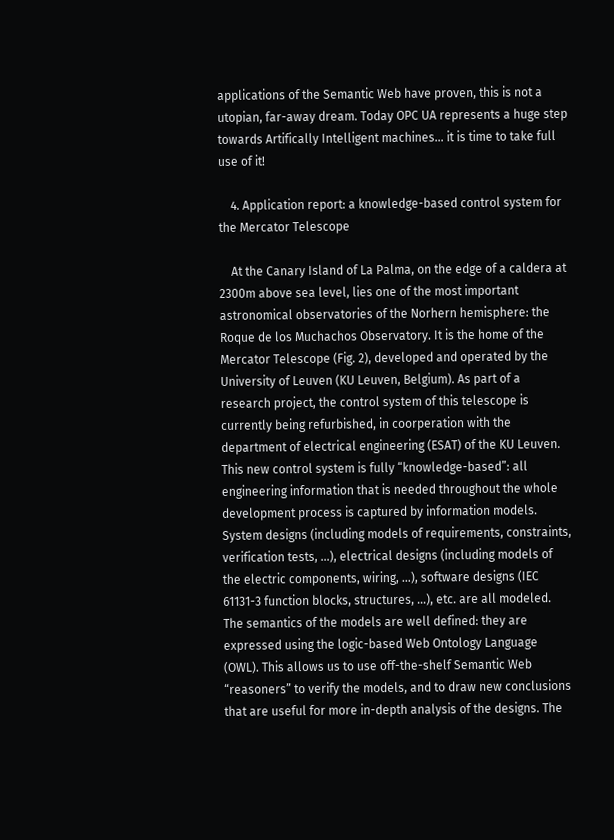applications of the Semantic Web have proven, this is not a utopian, far-away dream. Today OPC UA represents a huge step towards Artifically Intelligent machines… it is time to take full use of it!

    4. Application report: a knowledge-based control system for the Mercator Telescope

    At the Canary Island of La Palma, on the edge of a caldera at 2300m above sea level, lies one of the most important astronomical observatories of the Norhern hemisphere: the Roque de los Muchachos Observatory. It is the home of the Mercator Telescope (Fig. 2), developed and operated by the University of Leuven (KU Leuven, Belgium). As part of a research project, the control system of this telescope is currently being refurbished, in coorperation with the department of electrical engineering (ESAT) of the KU Leuven. This new control system is fully “knowledge-based”: all engineering information that is needed throughout the whole development process is captured by information models. System designs (including models of requirements, constraints, verification tests, …), electrical designs (including models of the electric components, wiring, …), software designs (IEC 61131-3 function blocks, structures, …), etc. are all modeled. The semantics of the models are well defined: they are expressed using the logic-based Web Ontology Language (OWL). This allows us to use off-the-shelf Semantic Web “reasoners” to verify the models, and to draw new conclusions that are useful for more in-depth analysis of the designs. The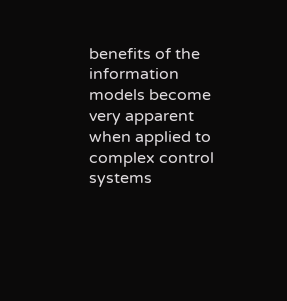benefits of the information models become very apparent when applied to complex control systems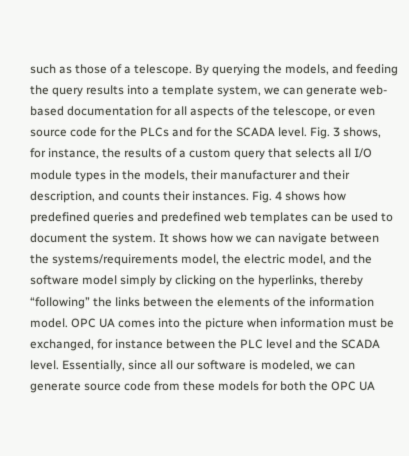such as those of a telescope. By querying the models, and feeding the query results into a template system, we can generate web-based documentation for all aspects of the telescope, or even source code for the PLCs and for the SCADA level. Fig. 3 shows, for instance, the results of a custom query that selects all I/O module types in the models, their manufacturer and their description, and counts their instances. Fig. 4 shows how predefined queries and predefined web templates can be used to document the system. It shows how we can navigate between the systems/requirements model, the electric model, and the software model simply by clicking on the hyperlinks, thereby “following” the links between the elements of the information model. OPC UA comes into the picture when information must be exchanged, for instance between the PLC level and the SCADA level. Essentially, since all our software is modeled, we can generate source code from these models for both the OPC UA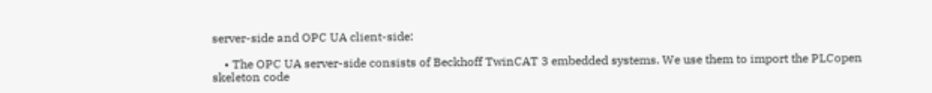server-side and OPC UA client-side:

    • The OPC UA server-side consists of Beckhoff TwinCAT 3 embedded systems. We use them to import the PLCopen skeleton code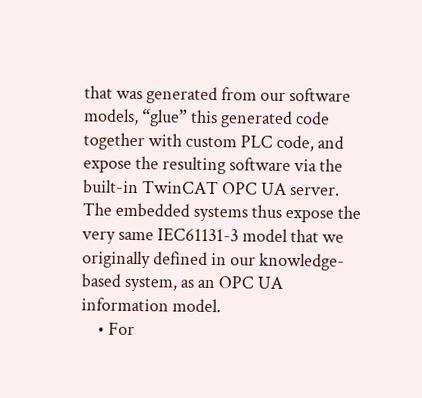that was generated from our software models, “glue” this generated code together with custom PLC code, and expose the resulting software via the built-in TwinCAT OPC UA server. The embedded systems thus expose the very same IEC61131-3 model that we originally defined in our knowledge-based system, as an OPC UA information model.
    • For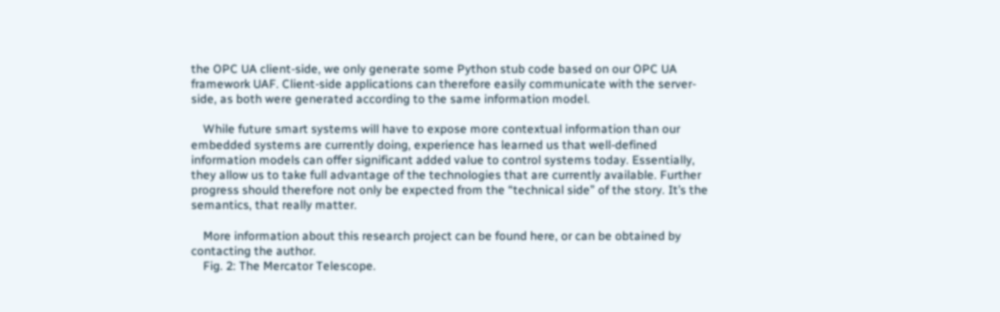the OPC UA client-side, we only generate some Python stub code based on our OPC UA framework UAF. Client-side applications can therefore easily communicate with the server-side, as both were generated according to the same information model.

    While future smart systems will have to expose more contextual information than our embedded systems are currently doing, experience has learned us that well-defined information models can offer significant added value to control systems today. Essentially, they allow us to take full advantage of the technologies that are currently available. Further progress should therefore not only be expected from the “technical side” of the story. It’s the semantics, that really matter.

    More information about this research project can be found here, or can be obtained by contacting the author.
    Fig. 2: The Mercator Telescope.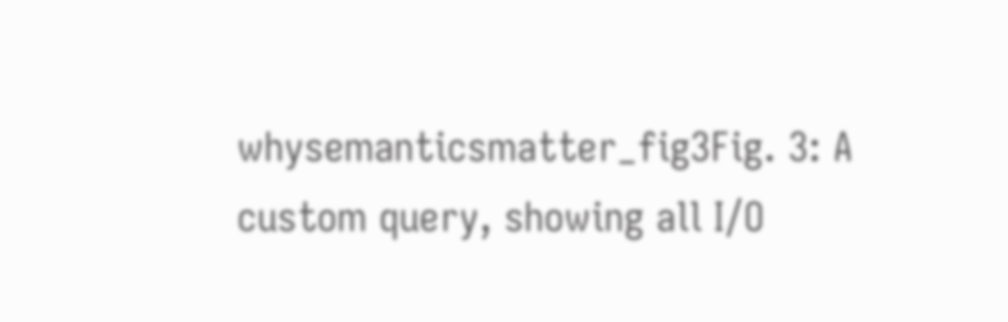whysemanticsmatter_fig3Fig. 3: A custom query, showing all I/O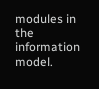modules in the information model.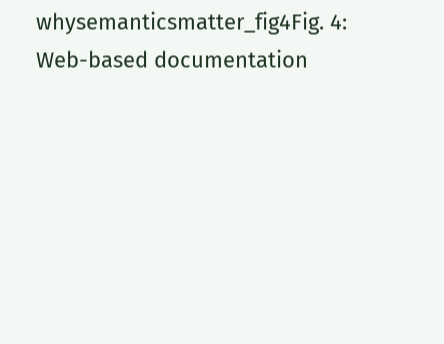whysemanticsmatter_fig4Fig. 4: Web-based documentation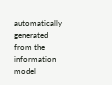automatically generated from the information model